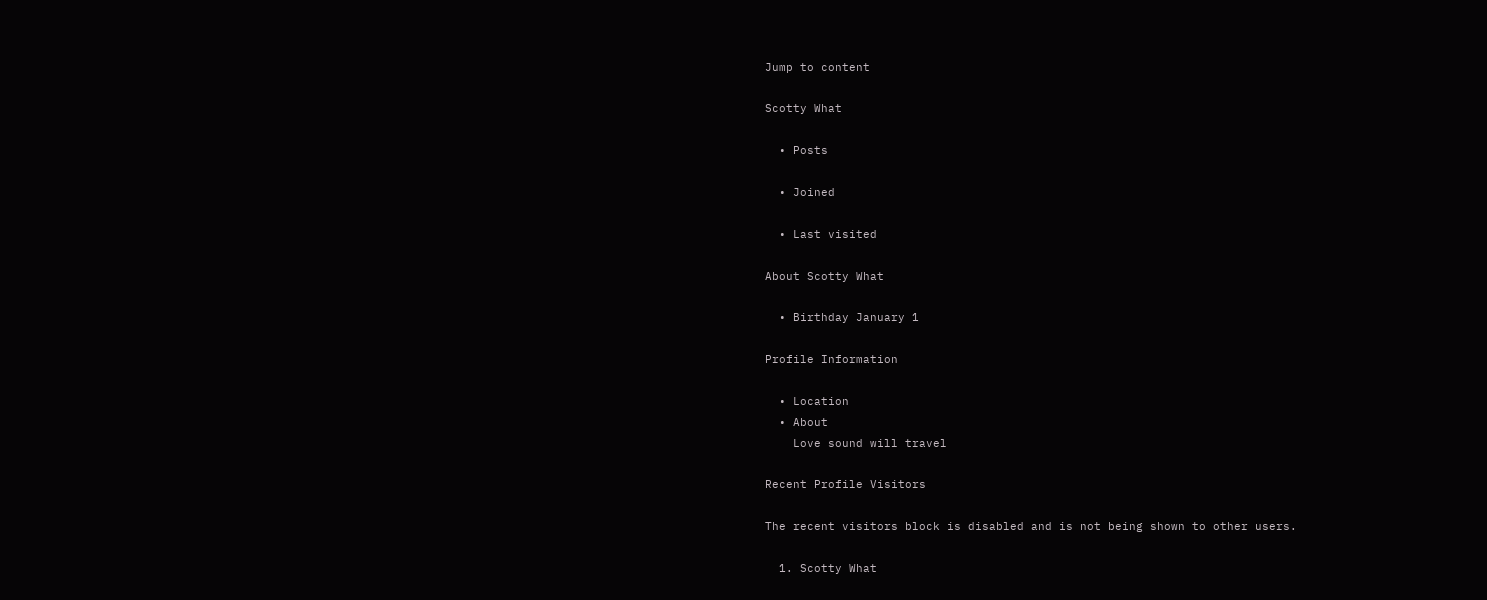Jump to content

Scotty What

  • Posts

  • Joined

  • Last visited

About Scotty What

  • Birthday January 1

Profile Information

  • Location
  • About
    Love sound will travel

Recent Profile Visitors

The recent visitors block is disabled and is not being shown to other users.

  1. Scotty What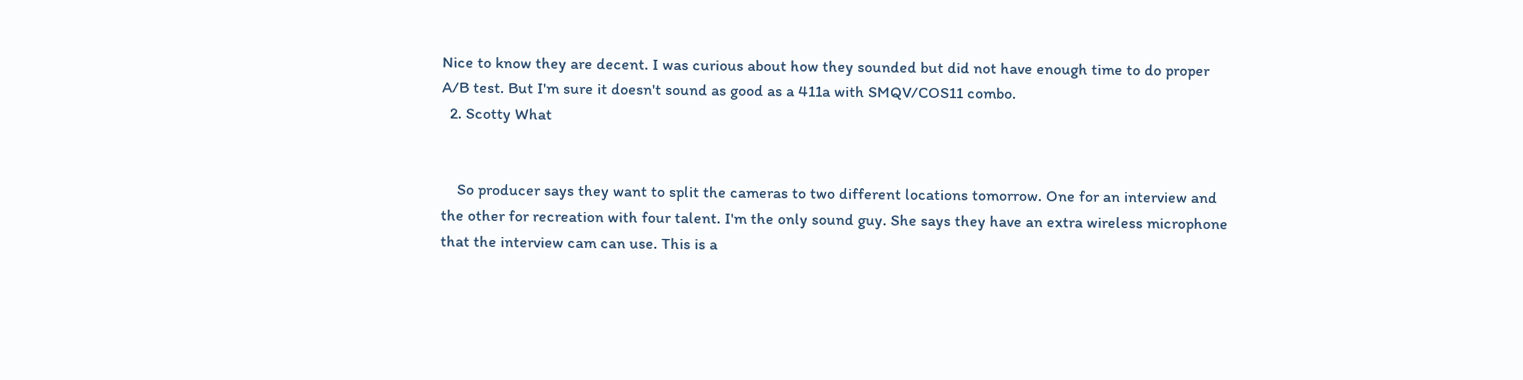Nice to know they are decent. I was curious about how they sounded but did not have enough time to do proper A/B test. But I'm sure it doesn't sound as good as a 411a with SMQV/COS11 combo.
  2. Scotty What


    So producer says they want to split the cameras to two different locations tomorrow. One for an interview and the other for recreation with four talent. I'm the only sound guy. She says they have an extra wireless microphone that the interview cam can use. This is a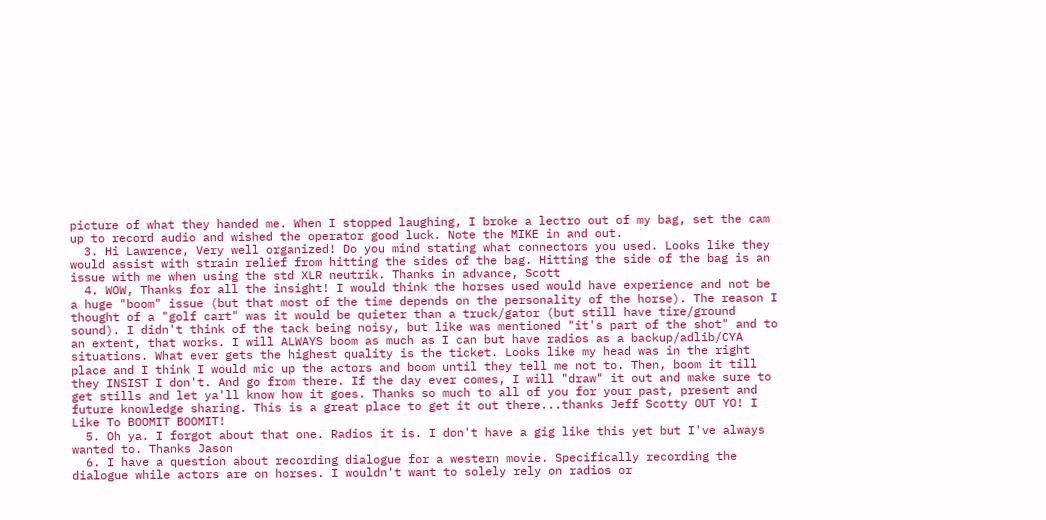picture of what they handed me. When I stopped laughing, I broke a lectro out of my bag, set the cam up to record audio and wished the operator good luck. Note the MIKE in and out.
  3. Hi Lawrence, Very well organized! Do you mind stating what connectors you used. Looks like they would assist with strain relief from hitting the sides of the bag. Hitting the side of the bag is an issue with me when using the std XLR neutrik. Thanks in advance, Scott
  4. WOW, Thanks for all the insight! I would think the horses used would have experience and not be a huge "boom" issue (but that most of the time depends on the personality of the horse). The reason I thought of a "golf cart" was it would be quieter than a truck/gator (but still have tire/ground sound). I didn't think of the tack being noisy, but like was mentioned "it's part of the shot" and to an extent, that works. I will ALWAYS boom as much as I can but have radios as a backup/adlib/CYA situations. What ever gets the highest quality is the ticket. Looks like my head was in the right place and I think I would mic up the actors and boom until they tell me not to. Then, boom it till they INSIST I don't. And go from there. If the day ever comes, I will "draw" it out and make sure to get stills and let ya'll know how it goes. Thanks so much to all of you for your past, present and future knowledge sharing. This is a great place to get it out there...thanks Jeff Scotty OUT YO! I Like To BOOMIT BOOMIT!
  5. Oh ya. I forgot about that one. Radios it is. I don't have a gig like this yet but I've always wanted to. Thanks Jason
  6. I have a question about recording dialogue for a western movie. Specifically recording the dialogue while actors are on horses. I wouldn't want to solely rely on radios or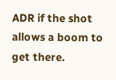ADR if the shot allows a boom to get there.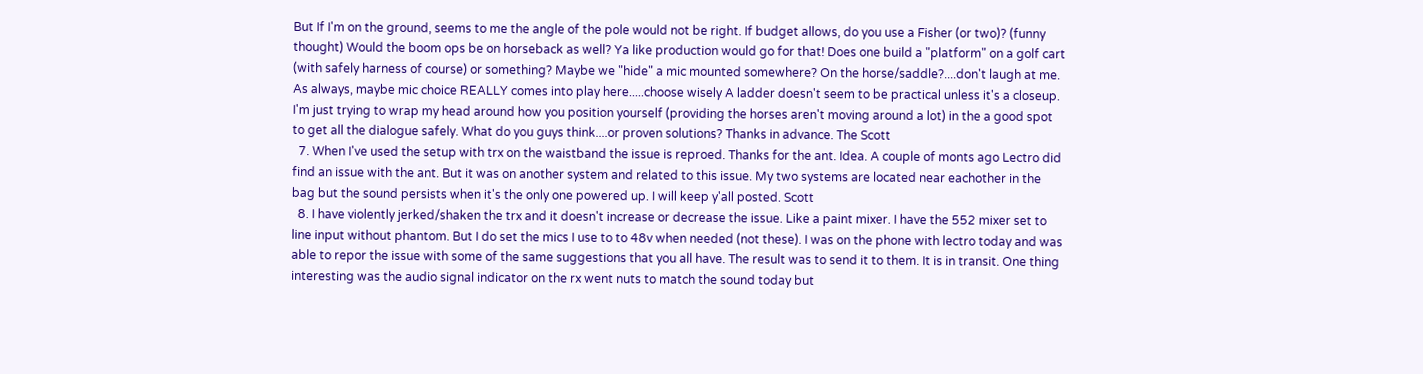But If I'm on the ground, seems to me the angle of the pole would not be right. If budget allows, do you use a Fisher (or two)? (funny thought) Would the boom ops be on horseback as well? Ya like production would go for that! Does one build a "platform" on a golf cart (with safely harness of course) or something? Maybe we "hide" a mic mounted somewhere? On the horse/saddle?....don't laugh at me. As always, maybe mic choice REALLY comes into play here.....choose wisely A ladder doesn't seem to be practical unless it's a closeup. I'm just trying to wrap my head around how you position yourself (providing the horses aren't moving around a lot) in the a good spot to get all the dialogue safely. What do you guys think....or proven solutions? Thanks in advance. The Scott
  7. When I've used the setup with trx on the waistband the issue is reproed. Thanks for the ant. Idea. A couple of monts ago Lectro did find an issue with the ant. But it was on another system and related to this issue. My two systems are located near eachother in the bag but the sound persists when it's the only one powered up. I will keep y'all posted. Scott
  8. I have violently jerked/shaken the trx and it doesn't increase or decrease the issue. Like a paint mixer. I have the 552 mixer set to line input without phantom. But I do set the mics I use to to 48v when needed (not these). I was on the phone with lectro today and was able to repor the issue with some of the same suggestions that you all have. The result was to send it to them. It is in transit. One thing interesting was the audio signal indicator on the rx went nuts to match the sound today but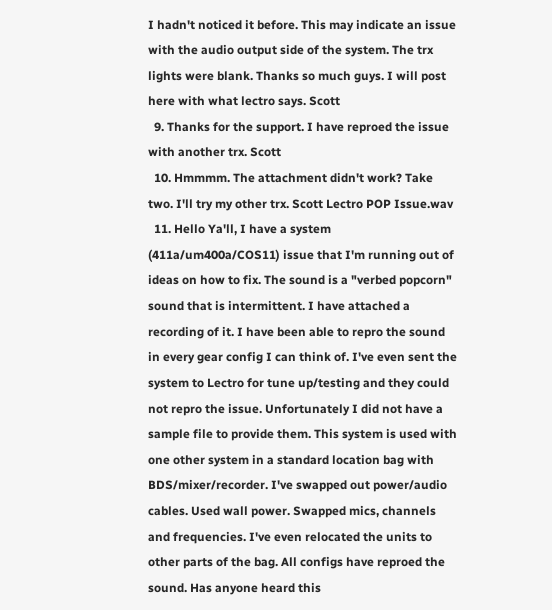I hadn't noticed it before. This may indicate an issue with the audio output side of the system. The trx lights were blank. Thanks so much guys. I will post here with what lectro says. Scott
  9. Thanks for the support. I have reproed the issue with another trx. Scott
  10. Hmmmm. The attachment didn't work? Take two. I'll try my other trx. Scott Lectro POP Issue.wav
  11. Hello Ya'll, I have a system (411a/um400a/COS11) issue that I'm running out of ideas on how to fix. The sound is a "verbed popcorn" sound that is intermittent. I have attached a recording of it. I have been able to repro the sound in every gear config I can think of. I've even sent the system to Lectro for tune up/testing and they could not repro the issue. Unfortunately I did not have a sample file to provide them. This system is used with one other system in a standard location bag with BDS/mixer/recorder. I've swapped out power/audio cables. Used wall power. Swapped mics, channels and frequencies. I've even relocated the units to other parts of the bag. All configs have reproed the sound. Has anyone heard this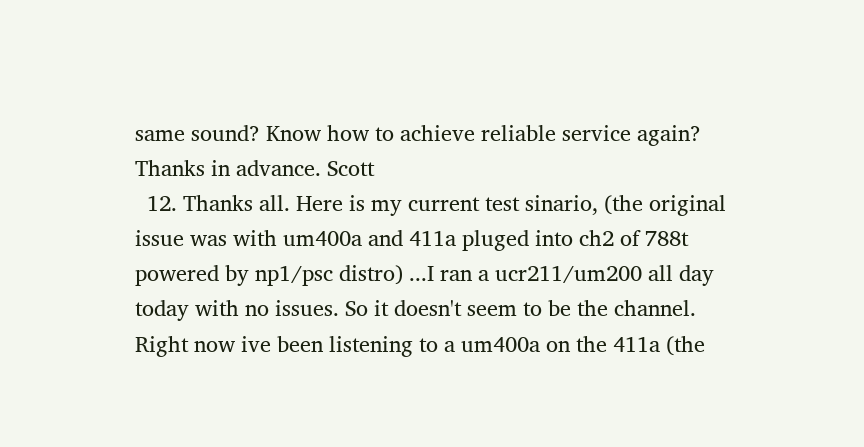same sound? Know how to achieve reliable service again? Thanks in advance. Scott
  12. Thanks all. Here is my current test sinario, (the original issue was with um400a and 411a pluged into ch2 of 788t powered by np1/psc distro) ...I ran a ucr211/um200 all day today with no issues. So it doesn't seem to be the channel. Right now ive been listening to a um400a on the 411a (the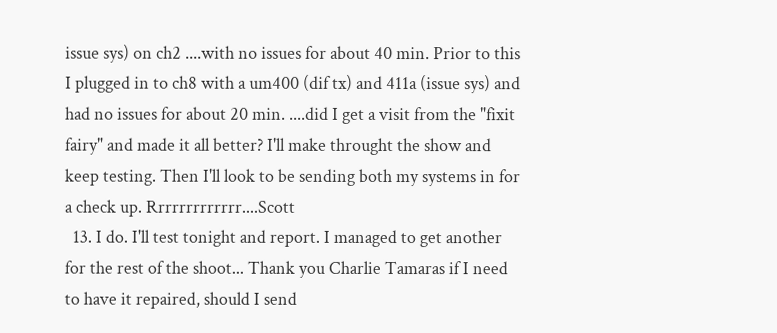issue sys) on ch2 ....with no issues for about 40 min. Prior to this I plugged in to ch8 with a um400 (dif tx) and 411a (issue sys) and had no issues for about 20 min. ....did I get a visit from the "fixit fairy" and made it all better? I'll make throught the show and keep testing. Then I'll look to be sending both my systems in for a check up. Rrrrrrrrrrrrr....Scott
  13. I do. I'll test tonight and report. I managed to get another for the rest of the shoot... Thank you Charlie Tamaras if I need to have it repaired, should I send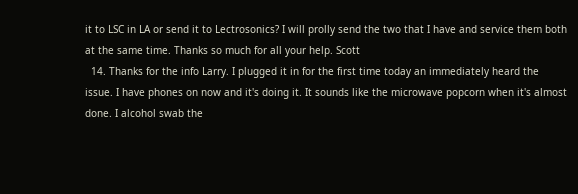it to LSC in LA or send it to Lectrosonics? I will prolly send the two that I have and service them both at the same time. Thanks so much for all your help. Scott
  14. Thanks for the info Larry. I plugged it in for the first time today an immediately heard the issue. I have phones on now and it's doing it. It sounds like the microwave popcorn when it's almost done. I alcohol swab the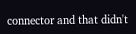connector and that didn't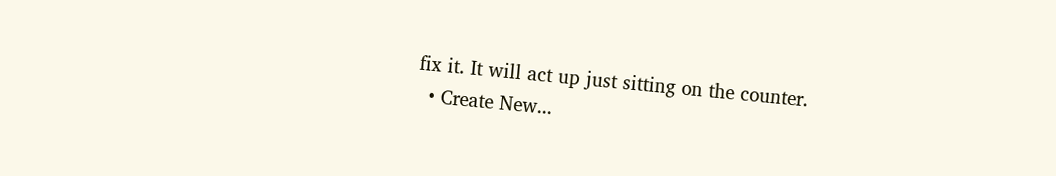fix it. It will act up just sitting on the counter.
  • Create New...